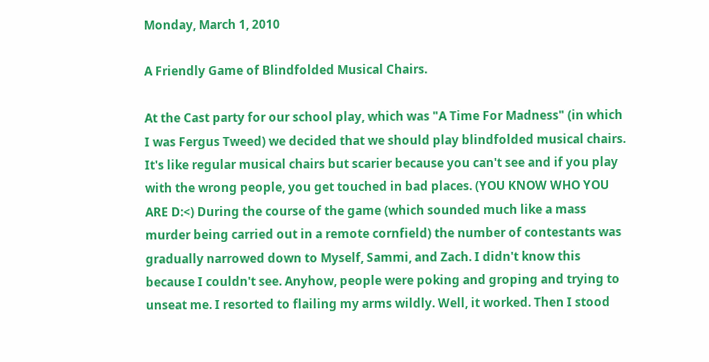Monday, March 1, 2010

A Friendly Game of Blindfolded Musical Chairs.

At the Cast party for our school play, which was "A Time For Madness" (in which I was Fergus Tweed) we decided that we should play blindfolded musical chairs. It's like regular musical chairs but scarier because you can't see and if you play with the wrong people, you get touched in bad places. (YOU KNOW WHO YOU ARE D:<) During the course of the game (which sounded much like a mass murder being carried out in a remote cornfield) the number of contestants was gradually narrowed down to Myself, Sammi, and Zach. I didn't know this because I couldn't see. Anyhow, people were poking and groping and trying to unseat me. I resorted to flailing my arms wildly. Well, it worked. Then I stood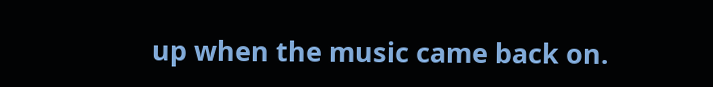up when the music came back on.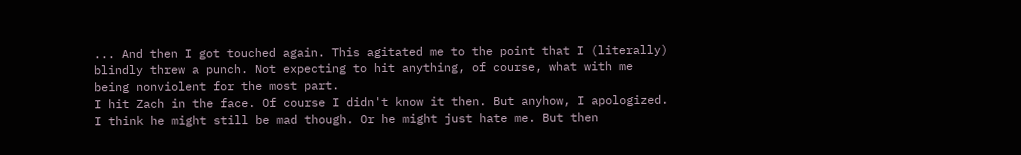... And then I got touched again. This agitated me to the point that I (literally) blindly threw a punch. Not expecting to hit anything, of course, what with me being nonviolent for the most part.
I hit Zach in the face. Of course I didn't know it then. But anyhow, I apologized. I think he might still be mad though. Or he might just hate me. But then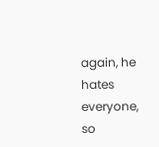again, he hates everyone, so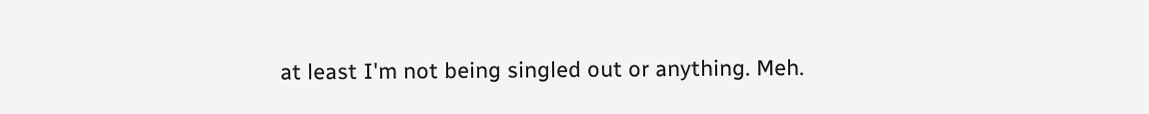at least I'm not being singled out or anything. Meh.